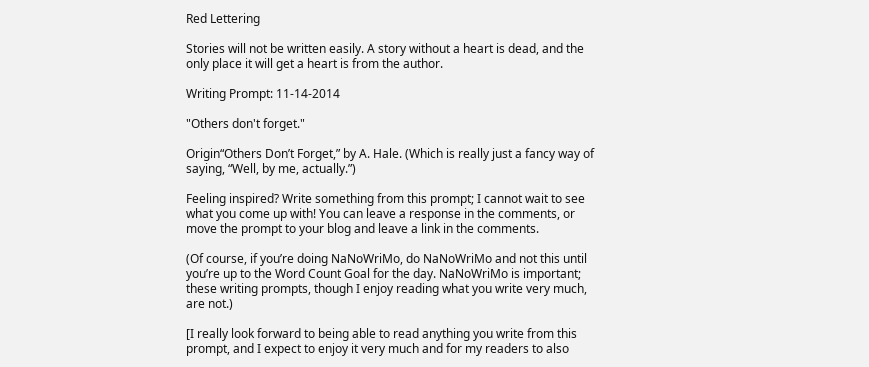Red Lettering

Stories will not be written easily. A story without a heart is dead, and the only place it will get a heart is from the author.

Writing Prompt: 11-14-2014

"Others don't forget."

Origin“Others Don’t Forget,” by A. Hale. (Which is really just a fancy way of saying, “Well, by me, actually.”)

Feeling inspired? Write something from this prompt; I cannot wait to see what you come up with! You can leave a response in the comments, or move the prompt to your blog and leave a link in the comments.

(Of course, if you’re doing NaNoWriMo, do NaNoWriMo and not this until you’re up to the Word Count Goal for the day. NaNoWriMo is important; these writing prompts, though I enjoy reading what you write very much, are not.)

[I really look forward to being able to read anything you write from this prompt, and I expect to enjoy it very much and for my readers to also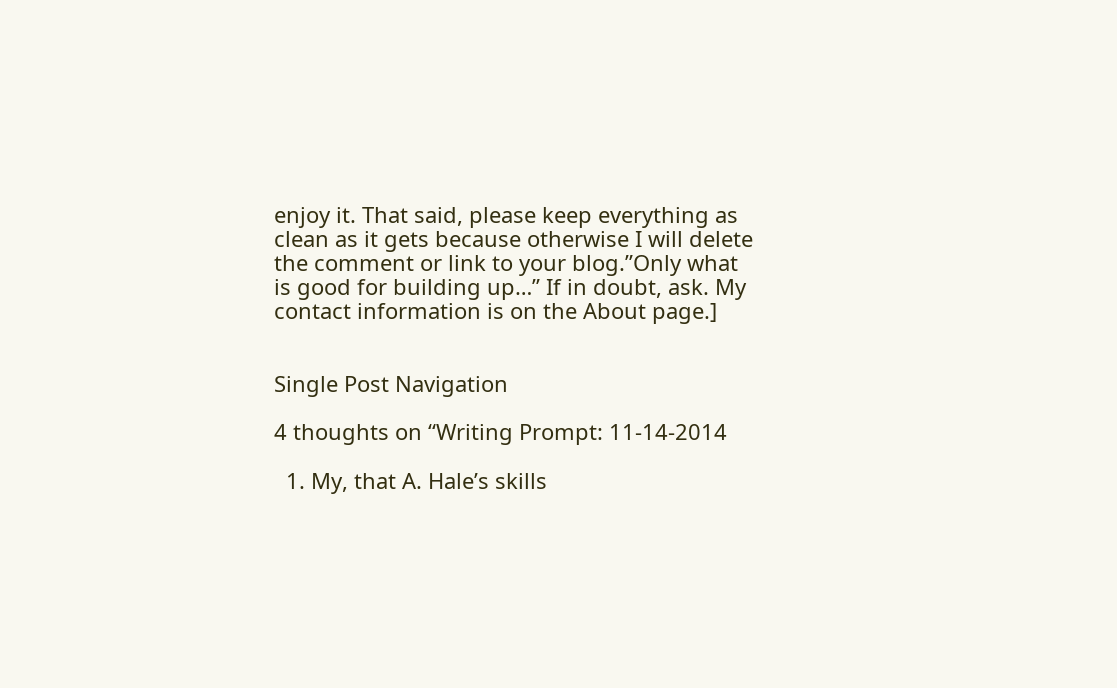enjoy it. That said, please keep everything as clean as it gets because otherwise I will delete the comment or link to your blog.”Only what is good for building up…” If in doubt, ask. My contact information is on the About page.]


Single Post Navigation

4 thoughts on “Writing Prompt: 11-14-2014

  1. My, that A. Hale’s skills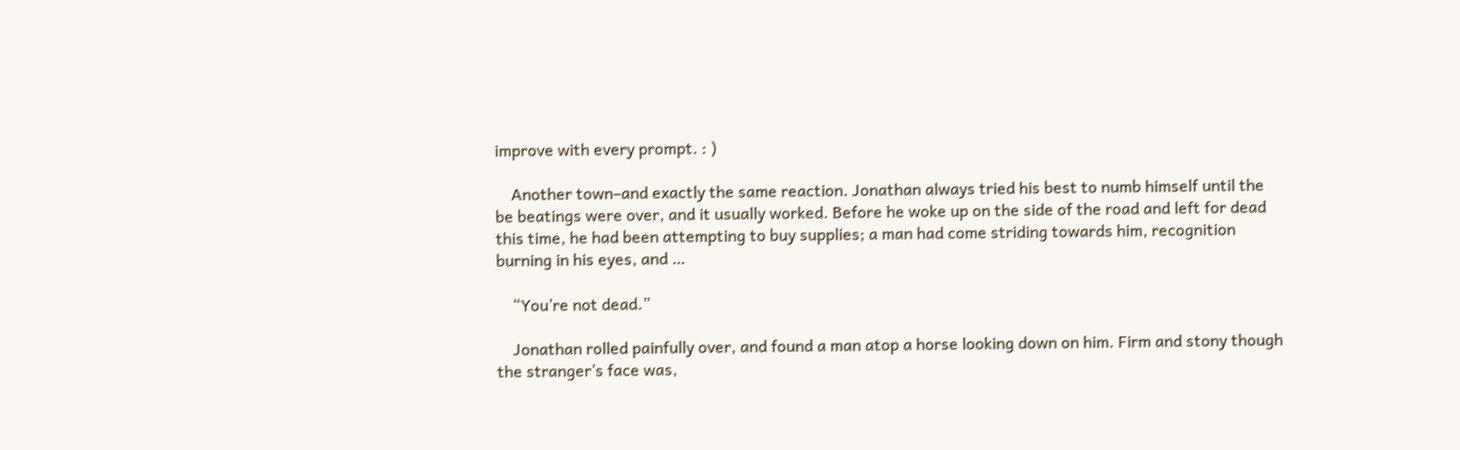improve with every prompt. : )

    Another town–and exactly the same reaction. Jonathan always tried his best to numb himself until the be beatings were over, and it usually worked. Before he woke up on the side of the road and left for dead this time, he had been attempting to buy supplies; a man had come striding towards him, recognition burning in his eyes, and …

    “You’re not dead.”

    Jonathan rolled painfully over, and found a man atop a horse looking down on him. Firm and stony though the stranger’s face was,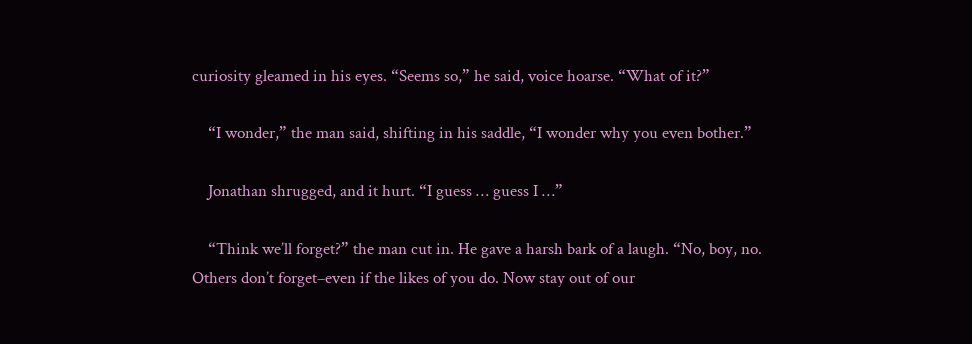curiosity gleamed in his eyes. “Seems so,” he said, voice hoarse. “What of it?”

    “I wonder,” the man said, shifting in his saddle, “I wonder why you even bother.”

    Jonathan shrugged, and it hurt. “I guess … guess I …”

    “Think we’ll forget?” the man cut in. He gave a harsh bark of a laugh. “No, boy, no. Others don’t forget–even if the likes of you do. Now stay out of our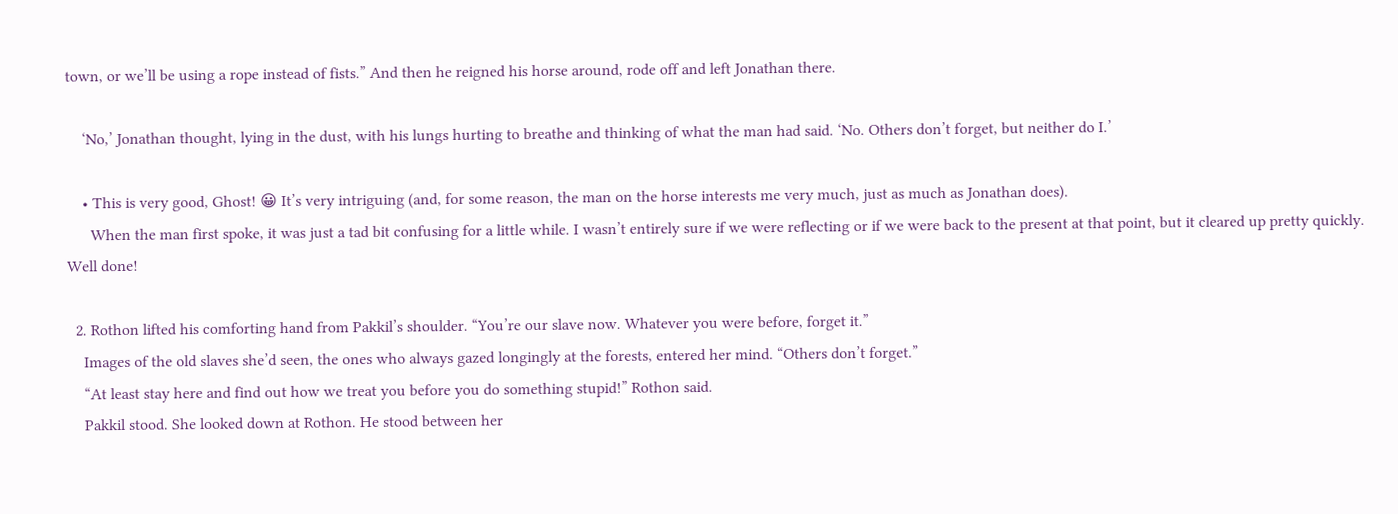town, or we’ll be using a rope instead of fists.” And then he reigned his horse around, rode off and left Jonathan there.

    ‘No,’ Jonathan thought, lying in the dust, with his lungs hurting to breathe and thinking of what the man had said. ‘No. Others don’t forget, but neither do I.’

    • This is very good, Ghost! 😀 It’s very intriguing (and, for some reason, the man on the horse interests me very much, just as much as Jonathan does).
      When the man first spoke, it was just a tad bit confusing for a little while. I wasn’t entirely sure if we were reflecting or if we were back to the present at that point, but it cleared up pretty quickly. Well done!

  2. Rothon lifted his comforting hand from Pakkil’s shoulder. “You’re our slave now. Whatever you were before, forget it.”
    Images of the old slaves she’d seen, the ones who always gazed longingly at the forests, entered her mind. “Others don’t forget.”
    “At least stay here and find out how we treat you before you do something stupid!” Rothon said.
    Pakkil stood. She looked down at Rothon. He stood between her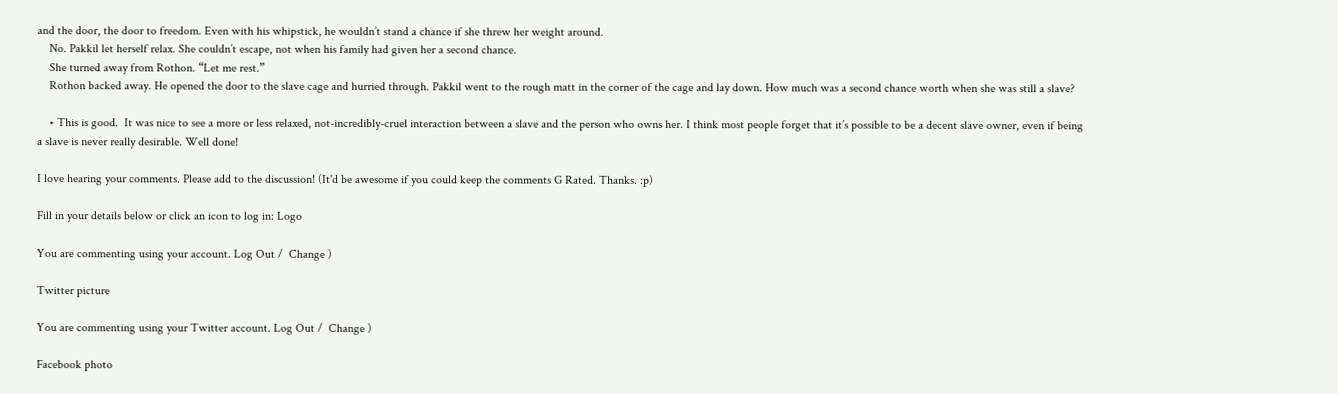and the door, the door to freedom. Even with his whipstick, he wouldn’t stand a chance if she threw her weight around.
    No. Pakkil let herself relax. She couldn’t escape, not when his family had given her a second chance.
    She turned away from Rothon. “Let me rest.”
    Rothon backed away. He opened the door to the slave cage and hurried through. Pakkil went to the rough matt in the corner of the cage and lay down. How much was a second chance worth when she was still a slave?

    • This is good.  It was nice to see a more or less relaxed, not-incredibly-cruel interaction between a slave and the person who owns her. I think most people forget that it’s possible to be a decent slave owner, even if being a slave is never really desirable. Well done!

I love hearing your comments. Please add to the discussion! (It'd be awesome if you could keep the comments G Rated. Thanks. :p)

Fill in your details below or click an icon to log in: Logo

You are commenting using your account. Log Out /  Change )

Twitter picture

You are commenting using your Twitter account. Log Out /  Change )

Facebook photo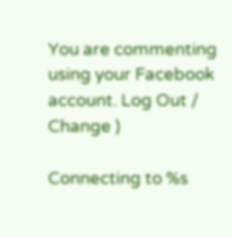You are commenting using your Facebook account. Log Out /  Change )

Connecting to %s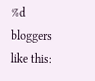%d bloggers like this: